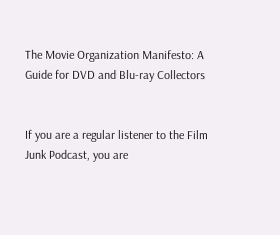The Movie Organization Manifesto: A Guide for DVD and Blu-ray Collectors


If you are a regular listener to the Film Junk Podcast, you are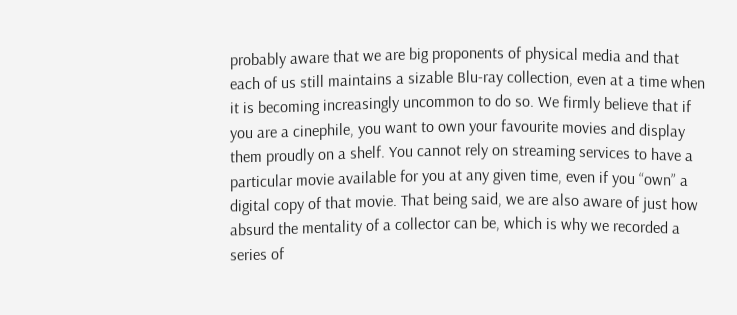probably aware that we are big proponents of physical media and that each of us still maintains a sizable Blu-ray collection, even at a time when it is becoming increasingly uncommon to do so. We firmly believe that if you are a cinephile, you want to own your favourite movies and display them proudly on a shelf. You cannot rely on streaming services to have a particular movie available for you at any given time, even if you “own” a digital copy of that movie. That being said, we are also aware of just how absurd the mentality of a collector can be, which is why we recorded a series of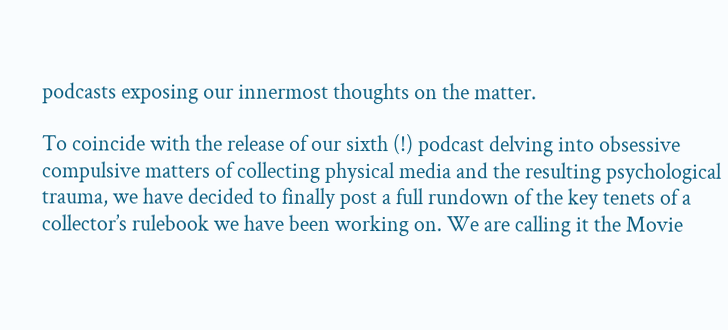podcasts exposing our innermost thoughts on the matter.

To coincide with the release of our sixth (!) podcast delving into obsessive compulsive matters of collecting physical media and the resulting psychological trauma, we have decided to finally post a full rundown of the key tenets of a collector’s rulebook we have been working on. We are calling it the Movie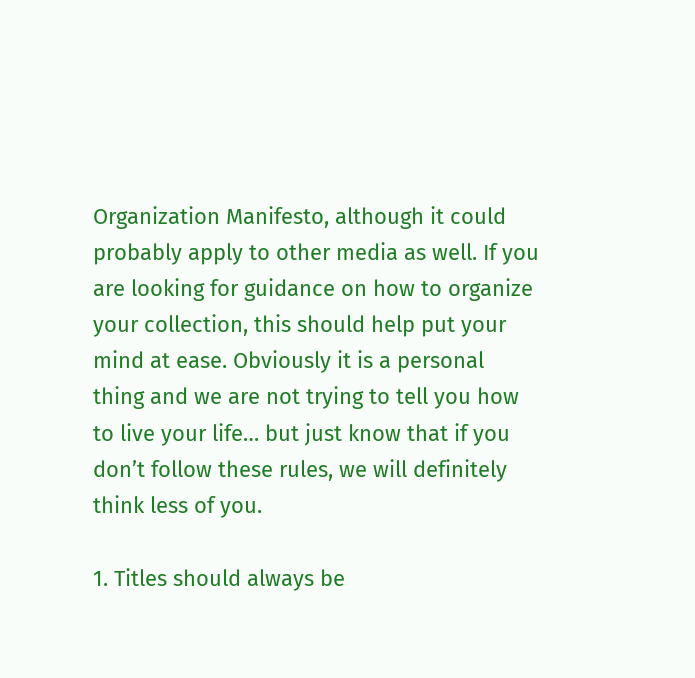Organization Manifesto, although it could probably apply to other media as well. If you are looking for guidance on how to organize your collection, this should help put your mind at ease. Obviously it is a personal thing and we are not trying to tell you how to live your life… but just know that if you don’t follow these rules, we will definitely think less of you.

1. Titles should always be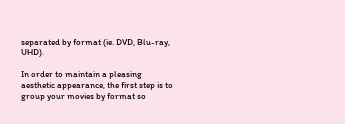separated by format (ie. DVD, Blu-ray, UHD).

In order to maintain a pleasing aesthetic appearance, the first step is to group your movies by format so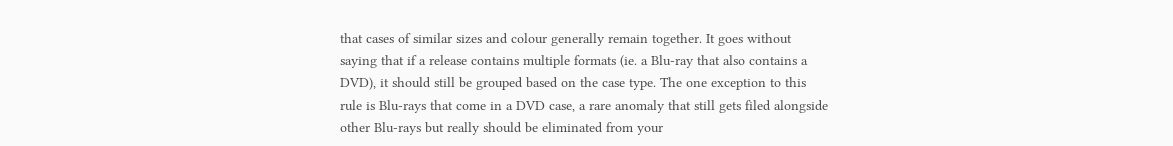that cases of similar sizes and colour generally remain together. It goes without saying that if a release contains multiple formats (ie. a Blu-ray that also contains a DVD), it should still be grouped based on the case type. The one exception to this rule is Blu-rays that come in a DVD case, a rare anomaly that still gets filed alongside other Blu-rays but really should be eliminated from your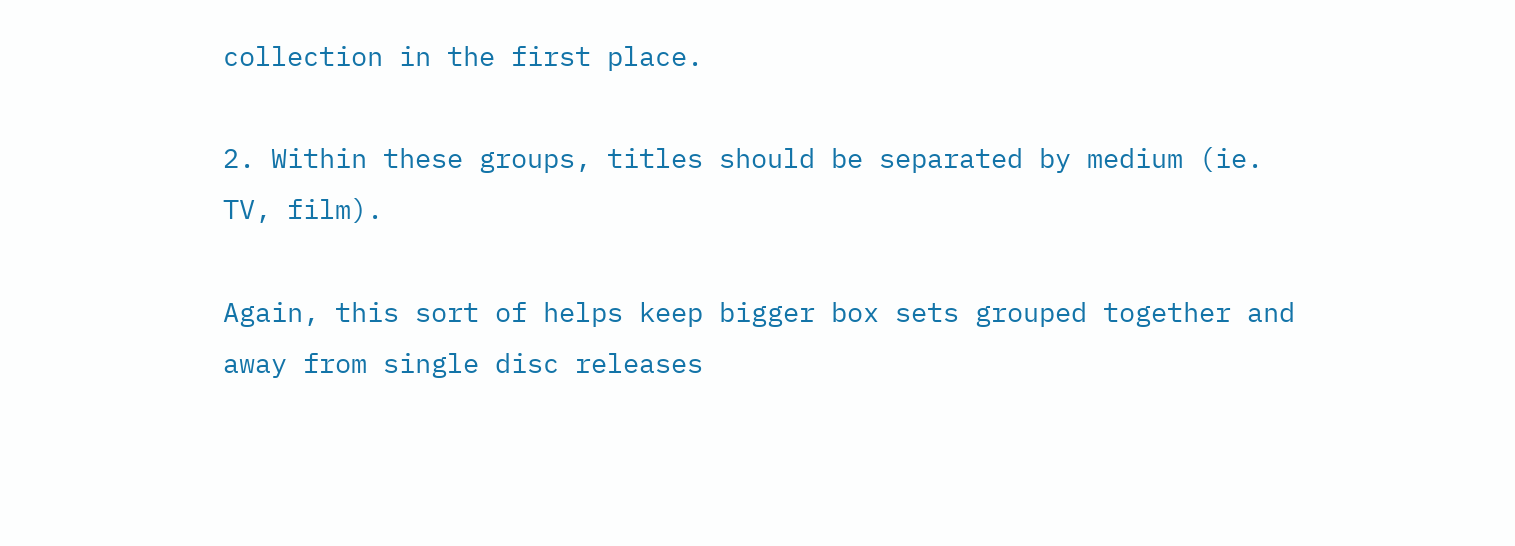collection in the first place.

2. Within these groups, titles should be separated by medium (ie. TV, film).

Again, this sort of helps keep bigger box sets grouped together and away from single disc releases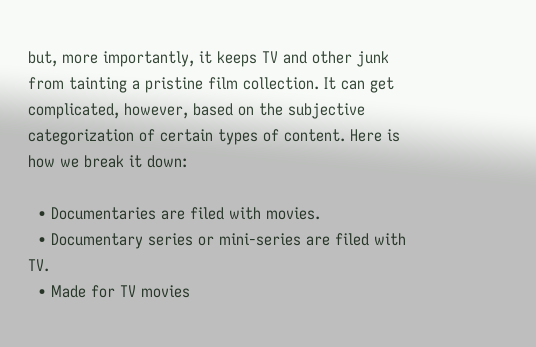but, more importantly, it keeps TV and other junk from tainting a pristine film collection. It can get complicated, however, based on the subjective categorization of certain types of content. Here is how we break it down:

  • Documentaries are filed with movies.
  • Documentary series or mini-series are filed with TV.
  • Made for TV movies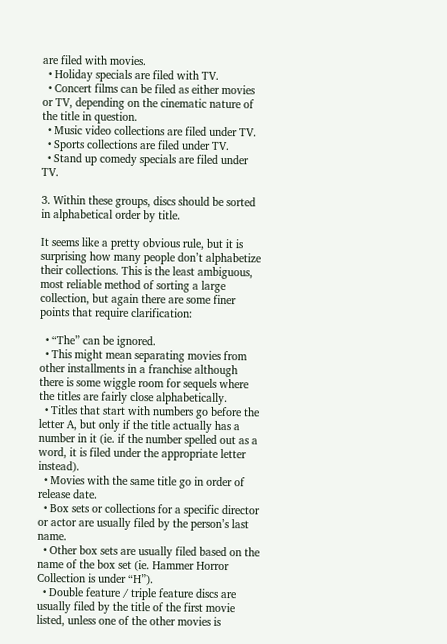are filed with movies.
  • Holiday specials are filed with TV.
  • Concert films can be filed as either movies or TV, depending on the cinematic nature of the title in question.
  • Music video collections are filed under TV.
  • Sports collections are filed under TV.
  • Stand up comedy specials are filed under TV.

3. Within these groups, discs should be sorted in alphabetical order by title.

It seems like a pretty obvious rule, but it is surprising how many people don’t alphabetize their collections. This is the least ambiguous, most reliable method of sorting a large collection, but again there are some finer points that require clarification:

  • “The” can be ignored.
  • This might mean separating movies from other installments in a franchise although there is some wiggle room for sequels where the titles are fairly close alphabetically.
  • Titles that start with numbers go before the letter A, but only if the title actually has a number in it (ie. if the number spelled out as a word, it is filed under the appropriate letter instead).
  • Movies with the same title go in order of release date.
  • Box sets or collections for a specific director or actor are usually filed by the person’s last name.
  • Other box sets are usually filed based on the name of the box set (ie. Hammer Horror Collection is under “H”).
  • Double feature / triple feature discs are usually filed by the title of the first movie listed, unless one of the other movies is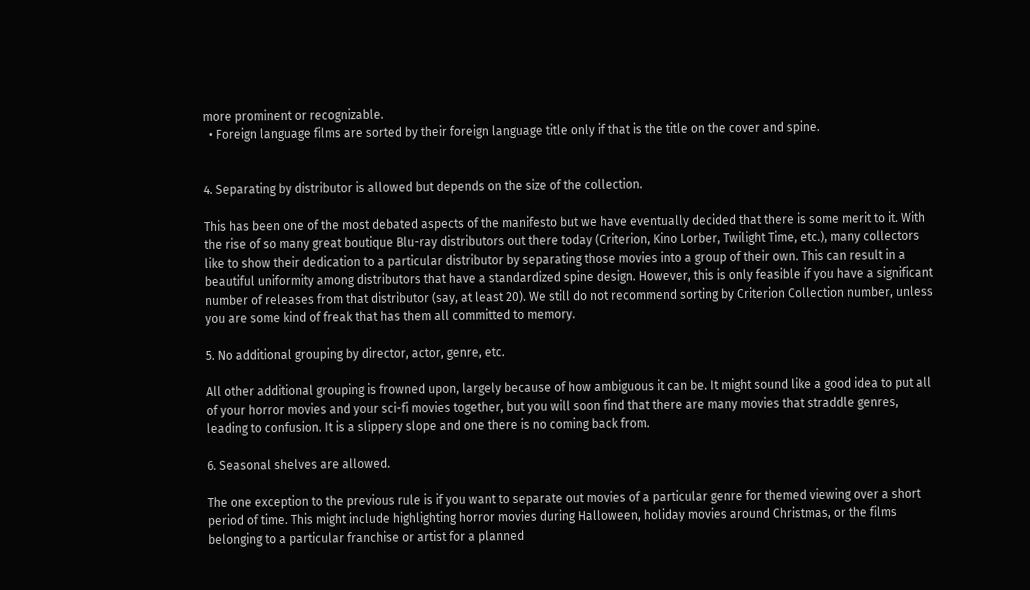more prominent or recognizable.
  • Foreign language films are sorted by their foreign language title only if that is the title on the cover and spine.


4. Separating by distributor is allowed but depends on the size of the collection.

This has been one of the most debated aspects of the manifesto but we have eventually decided that there is some merit to it. With the rise of so many great boutique Blu-ray distributors out there today (Criterion, Kino Lorber, Twilight Time, etc.), many collectors like to show their dedication to a particular distributor by separating those movies into a group of their own. This can result in a beautiful uniformity among distributors that have a standardized spine design. However, this is only feasible if you have a significant number of releases from that distributor (say, at least 20). We still do not recommend sorting by Criterion Collection number, unless you are some kind of freak that has them all committed to memory.

5. No additional grouping by director, actor, genre, etc.

All other additional grouping is frowned upon, largely because of how ambiguous it can be. It might sound like a good idea to put all of your horror movies and your sci-fi movies together, but you will soon find that there are many movies that straddle genres, leading to confusion. It is a slippery slope and one there is no coming back from.

6. Seasonal shelves are allowed.

The one exception to the previous rule is if you want to separate out movies of a particular genre for themed viewing over a short period of time. This might include highlighting horror movies during Halloween, holiday movies around Christmas, or the films belonging to a particular franchise or artist for a planned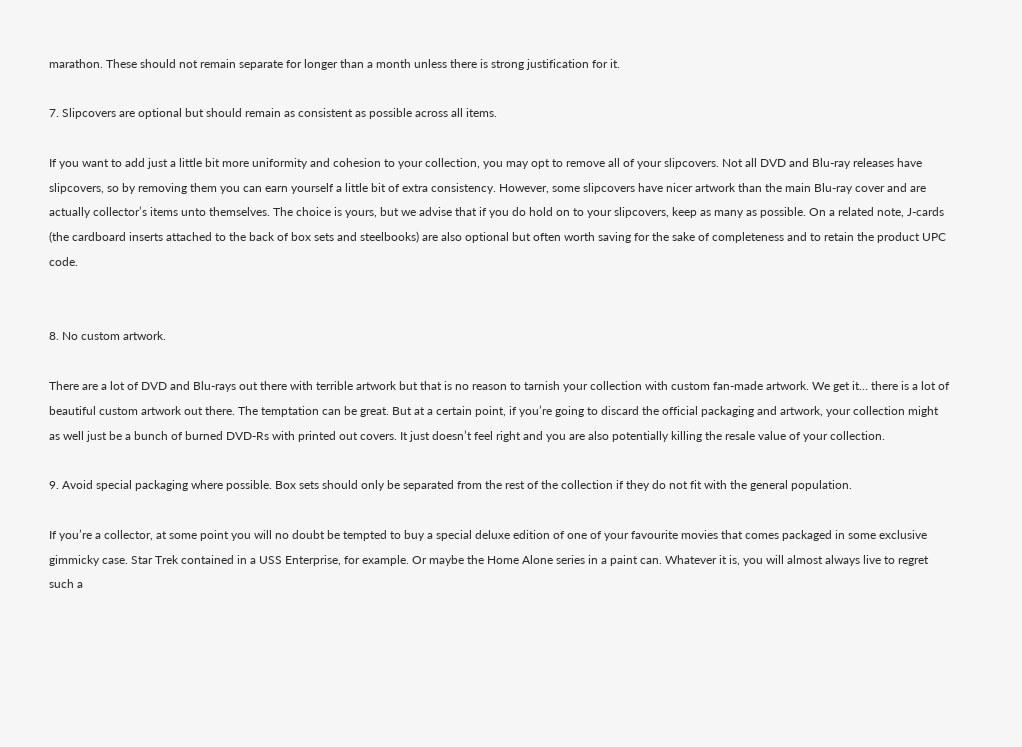marathon. These should not remain separate for longer than a month unless there is strong justification for it.

7. Slipcovers are optional but should remain as consistent as possible across all items.

If you want to add just a little bit more uniformity and cohesion to your collection, you may opt to remove all of your slipcovers. Not all DVD and Blu-ray releases have slipcovers, so by removing them you can earn yourself a little bit of extra consistency. However, some slipcovers have nicer artwork than the main Blu-ray cover and are actually collector’s items unto themselves. The choice is yours, but we advise that if you do hold on to your slipcovers, keep as many as possible. On a related note, J-cards (the cardboard inserts attached to the back of box sets and steelbooks) are also optional but often worth saving for the sake of completeness and to retain the product UPC code.


8. No custom artwork.

There are a lot of DVD and Blu-rays out there with terrible artwork but that is no reason to tarnish your collection with custom fan-made artwork. We get it… there is a lot of beautiful custom artwork out there. The temptation can be great. But at a certain point, if you’re going to discard the official packaging and artwork, your collection might as well just be a bunch of burned DVD-Rs with printed out covers. It just doesn’t feel right and you are also potentially killing the resale value of your collection.

9. Avoid special packaging where possible. Box sets should only be separated from the rest of the collection if they do not fit with the general population.

If you’re a collector, at some point you will no doubt be tempted to buy a special deluxe edition of one of your favourite movies that comes packaged in some exclusive gimmicky case. Star Trek contained in a USS Enterprise, for example. Or maybe the Home Alone series in a paint can. Whatever it is, you will almost always live to regret such a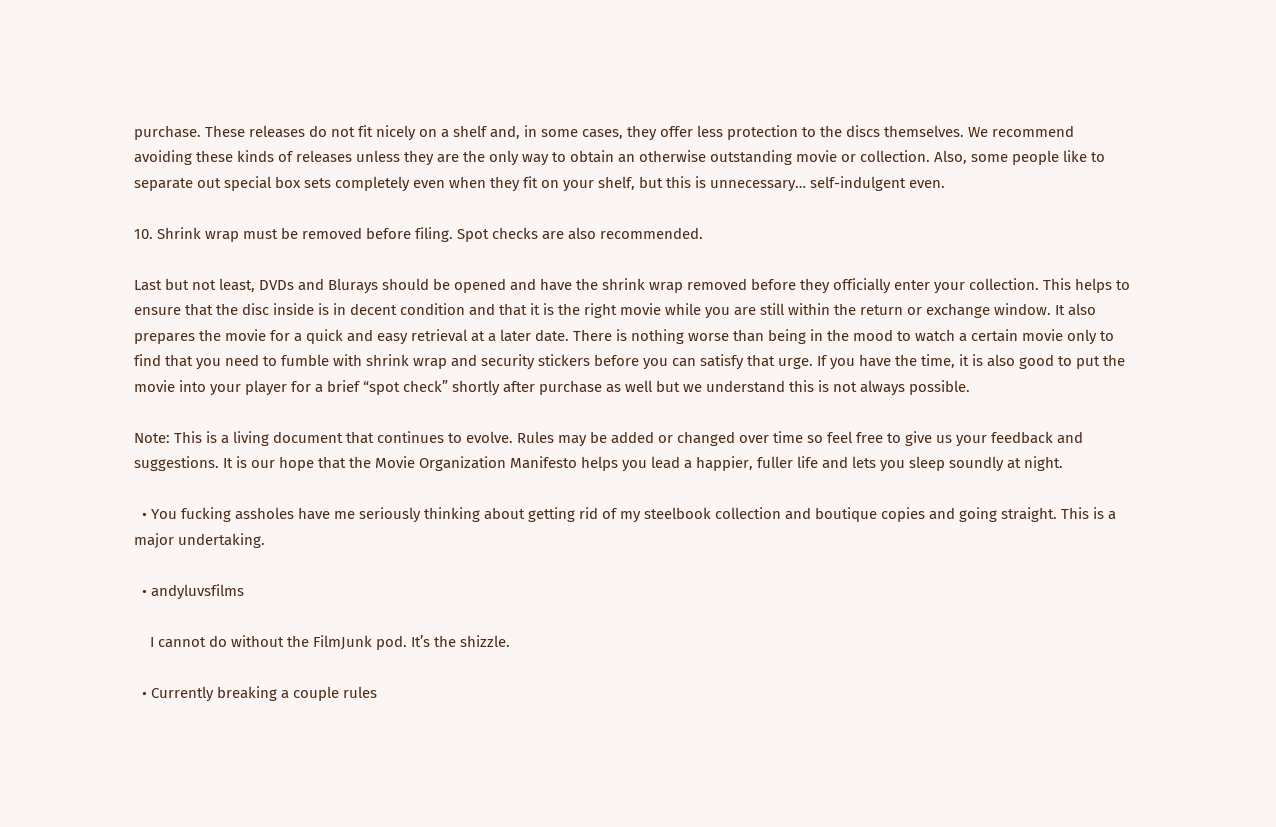purchase. These releases do not fit nicely on a shelf and, in some cases, they offer less protection to the discs themselves. We recommend avoiding these kinds of releases unless they are the only way to obtain an otherwise outstanding movie or collection. Also, some people like to separate out special box sets completely even when they fit on your shelf, but this is unnecessary… self-indulgent even.

10. Shrink wrap must be removed before filing. Spot checks are also recommended.

Last but not least, DVDs and Blurays should be opened and have the shrink wrap removed before they officially enter your collection. This helps to ensure that the disc inside is in decent condition and that it is the right movie while you are still within the return or exchange window. It also prepares the movie for a quick and easy retrieval at a later date. There is nothing worse than being in the mood to watch a certain movie only to find that you need to fumble with shrink wrap and security stickers before you can satisfy that urge. If you have the time, it is also good to put the movie into your player for a brief “spot check” shortly after purchase as well but we understand this is not always possible.

Note: This is a living document that continues to evolve. Rules may be added or changed over time so feel free to give us your feedback and suggestions. It is our hope that the Movie Organization Manifesto helps you lead a happier, fuller life and lets you sleep soundly at night.

  • You fucking assholes have me seriously thinking about getting rid of my steelbook collection and boutique copies and going straight. This is a major undertaking.

  • andyluvsfilms

    I cannot do without the FilmJunk pod. It’s the shizzle.

  • Currently breaking a couple rules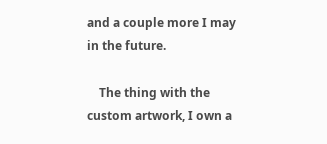and a couple more I may in the future.

    The thing with the custom artwork, I own a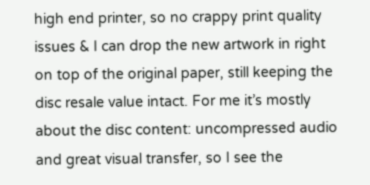high end printer, so no crappy print quality issues & I can drop the new artwork in right on top of the original paper, still keeping the disc resale value intact. For me it’s mostly about the disc content: uncompressed audio and great visual transfer, so I see the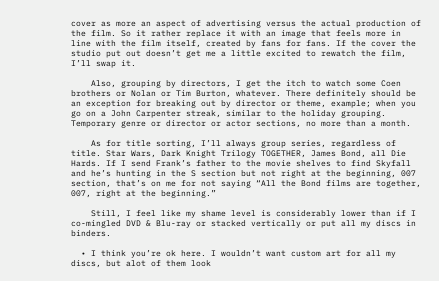cover as more an aspect of advertising versus the actual production of the film. So it rather replace it with an image that feels more in line with the film itself, created by fans for fans. If the cover the studio put out doesn’t get me a little excited to rewatch the film, I’ll swap it.

    Also, grouping by directors, I get the itch to watch some Coen brothers or Nolan or Tim Burton, whatever. There definitely should be an exception for breaking out by director or theme, example; when you go on a John Carpenter streak, similar to the holiday grouping. Temporary genre or director or actor sections, no more than a month.

    As for title sorting, I’ll always group series, regardless of title. Star Wars, Dark Knight Trilogy TOGETHER, James Bond, all Die Hards. If I send Frank’s father to the movie shelves to find Skyfall and he’s hunting in the S section but not right at the beginning, 007 section, that’s on me for not saying “All the Bond films are together, 007, right at the beginning.”

    Still, I feel like my shame level is considerably lower than if I co-mingled DVD & Blu-ray or stacked vertically or put all my discs in binders.

  • I think you’re ok here. I wouldn’t want custom art for all my discs, but alot of them look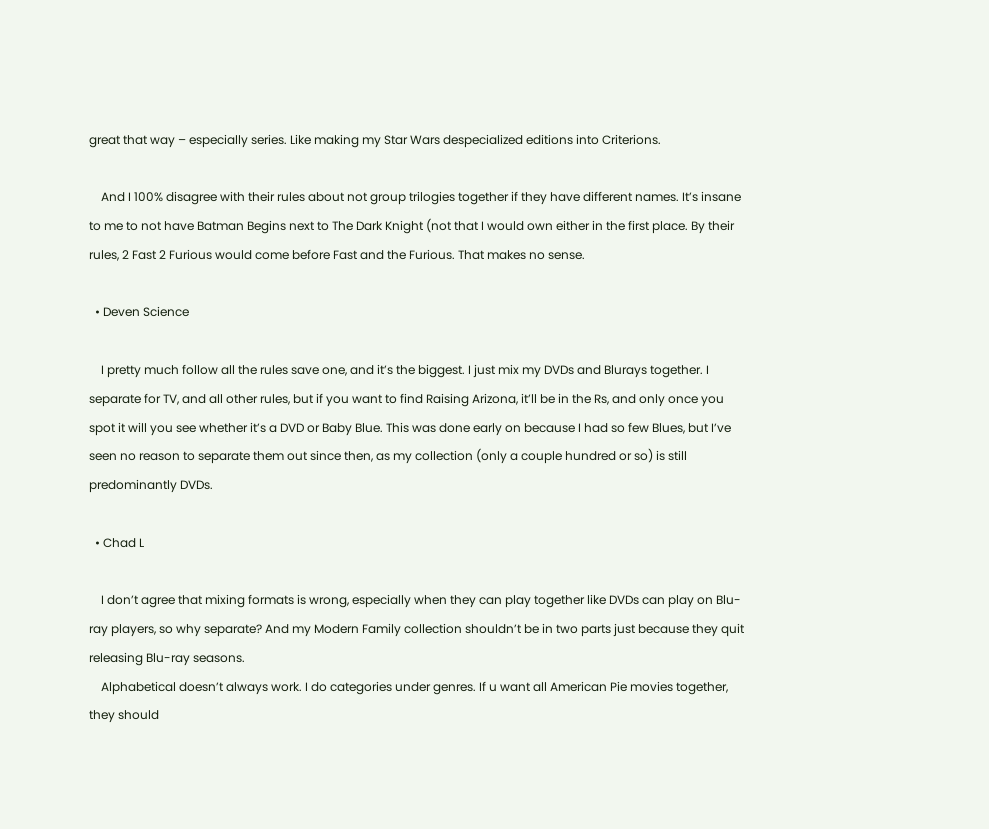great that way – especially series. Like making my Star Wars despecialized editions into Criterions.

    And I 100% disagree with their rules about not group trilogies together if they have different names. It’s insane to me to not have Batman Begins next to The Dark Knight (not that I would own either in the first place. By their rules, 2 Fast 2 Furious would come before Fast and the Furious. That makes no sense.

  • Deven Science

    I pretty much follow all the rules save one, and it’s the biggest. I just mix my DVDs and Blurays together. I separate for TV, and all other rules, but if you want to find Raising Arizona, it’ll be in the Rs, and only once you spot it will you see whether it’s a DVD or Baby Blue. This was done early on because I had so few Blues, but I’ve seen no reason to separate them out since then, as my collection (only a couple hundred or so) is still predominantly DVDs.

  • Chad L

    I don’t agree that mixing formats is wrong, especially when they can play together like DVDs can play on Blu-ray players, so why separate? And my Modern Family collection shouldn’t be in two parts just because they quit releasing Blu-ray seasons.
    Alphabetical doesn’t always work. I do categories under genres. If u want all American Pie movies together, they should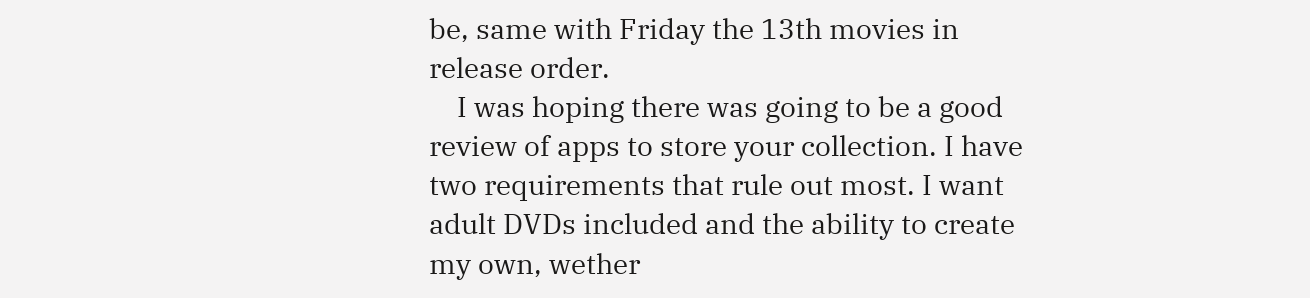be, same with Friday the 13th movies in release order.
    I was hoping there was going to be a good review of apps to store your collection. I have two requirements that rule out most. I want adult DVDs included and the ability to create my own, wether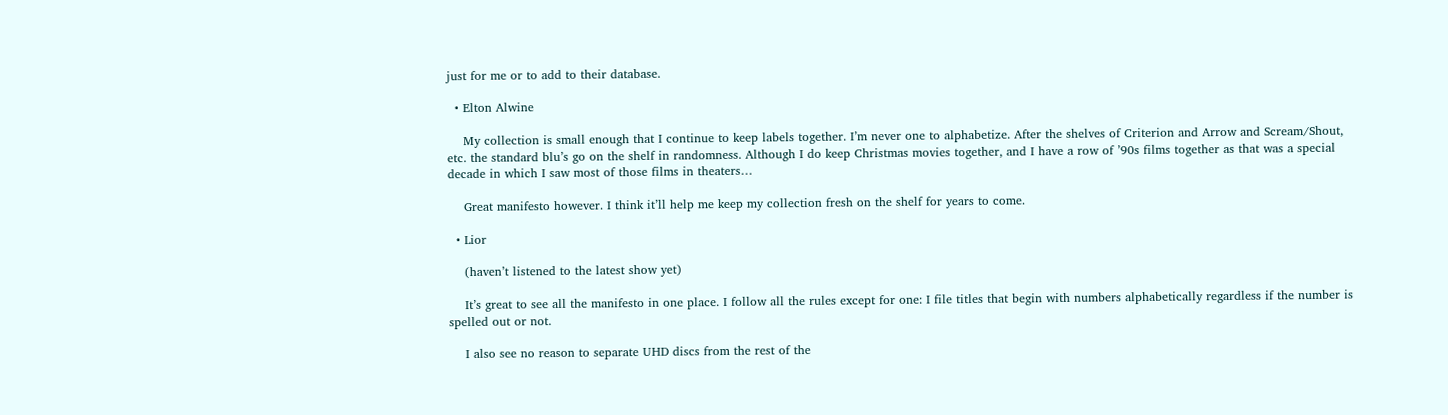just for me or to add to their database.

  • Elton Alwine

    My collection is small enough that I continue to keep labels together. I’m never one to alphabetize. After the shelves of Criterion and Arrow and Scream/Shout, etc. the standard blu’s go on the shelf in randomness. Although I do keep Christmas movies together, and I have a row of ’90s films together as that was a special decade in which I saw most of those films in theaters…

    Great manifesto however. I think it’ll help me keep my collection fresh on the shelf for years to come.

  • Lior

    (haven’t listened to the latest show yet)

    It’s great to see all the manifesto in one place. I follow all the rules except for one: I file titles that begin with numbers alphabetically regardless if the number is spelled out or not.

    I also see no reason to separate UHD discs from the rest of the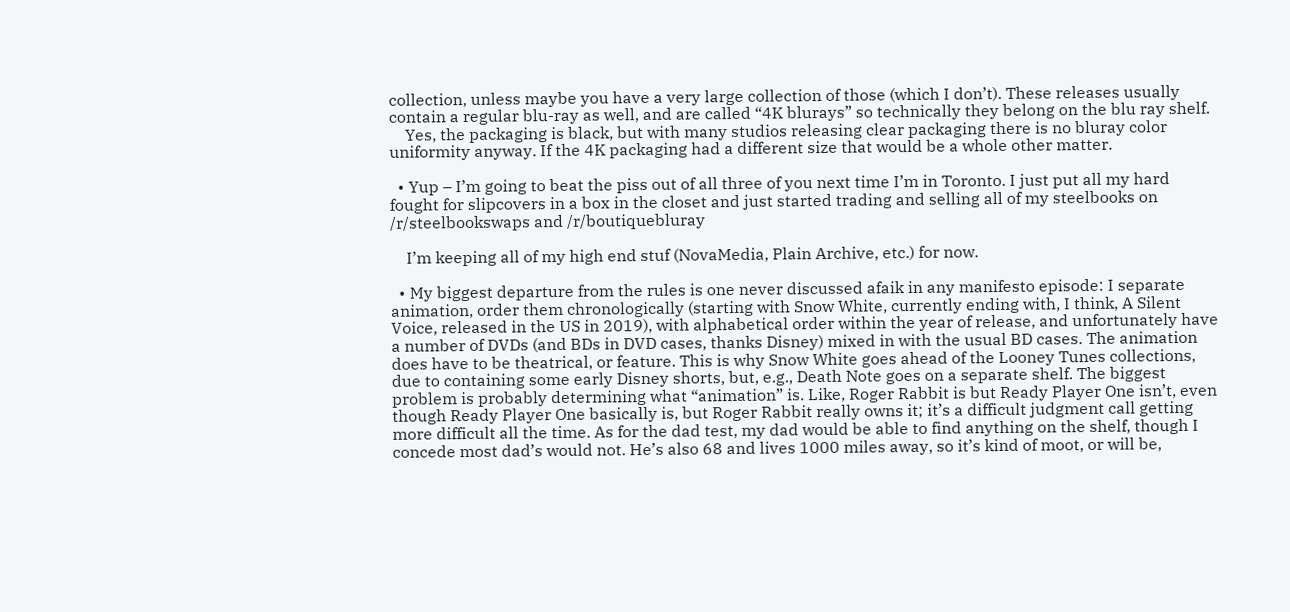collection, unless maybe you have a very large collection of those (which I don’t). These releases usually contain a regular blu-ray as well, and are called “4K blurays” so technically they belong on the blu ray shelf.
    Yes, the packaging is black, but with many studios releasing clear packaging there is no bluray color uniformity anyway. If the 4K packaging had a different size that would be a whole other matter.

  • Yup – I’m going to beat the piss out of all three of you next time I’m in Toronto. I just put all my hard fought for slipcovers in a box in the closet and just started trading and selling all of my steelbooks on /r/steelbookswaps and /r/boutiquebluray

    I’m keeping all of my high end stuf (NovaMedia, Plain Archive, etc.) for now.

  • My biggest departure from the rules is one never discussed afaik in any manifesto episode: I separate animation, order them chronologically (starting with Snow White, currently ending with, I think, A Silent Voice, released in the US in 2019), with alphabetical order within the year of release, and unfortunately have a number of DVDs (and BDs in DVD cases, thanks Disney) mixed in with the usual BD cases. The animation does have to be theatrical, or feature. This is why Snow White goes ahead of the Looney Tunes collections, due to containing some early Disney shorts, but, e.g., Death Note goes on a separate shelf. The biggest problem is probably determining what “animation” is. Like, Roger Rabbit is but Ready Player One isn’t, even though Ready Player One basically is, but Roger Rabbit really owns it; it’s a difficult judgment call getting more difficult all the time. As for the dad test, my dad would be able to find anything on the shelf, though I concede most dad’s would not. He’s also 68 and lives 1000 miles away, so it’s kind of moot, or will be,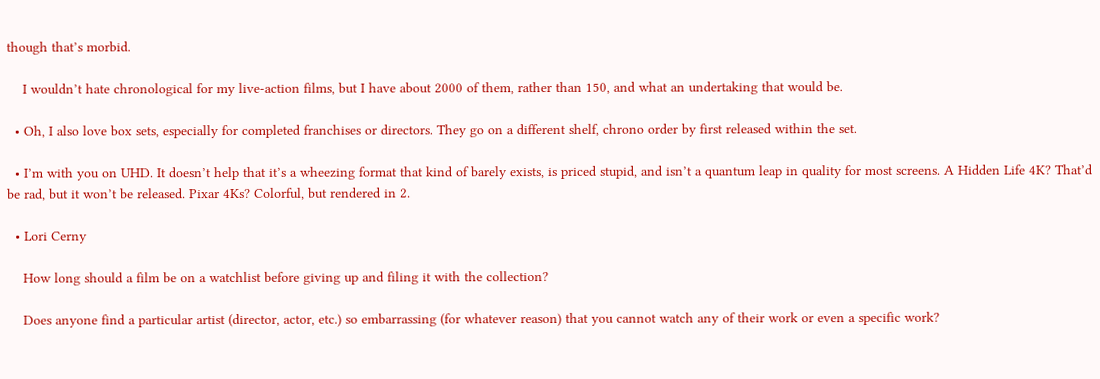though that’s morbid.

    I wouldn’t hate chronological for my live-action films, but I have about 2000 of them, rather than 150, and what an undertaking that would be.

  • Oh, I also love box sets, especially for completed franchises or directors. They go on a different shelf, chrono order by first released within the set.

  • I’m with you on UHD. It doesn’t help that it’s a wheezing format that kind of barely exists, is priced stupid, and isn’t a quantum leap in quality for most screens. A Hidden Life 4K? That’d be rad, but it won’t be released. Pixar 4Ks? Colorful, but rendered in 2.

  • Lori Cerny

    How long should a film be on a watchlist before giving up and filing it with the collection?

    Does anyone find a particular artist (director, actor, etc.) so embarrassing (for whatever reason) that you cannot watch any of their work or even a specific work?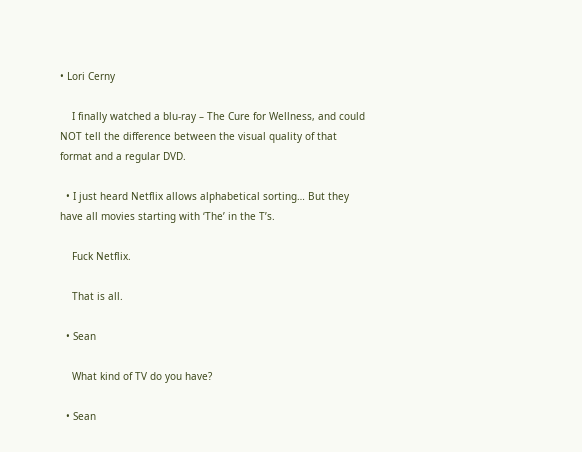• Lori Cerny

    I finally watched a blu-ray – The Cure for Wellness, and could NOT tell the difference between the visual quality of that format and a regular DVD.

  • I just heard Netflix allows alphabetical sorting… But they have all movies starting with ‘The’ in the T’s.

    Fuck Netflix.

    That is all.

  • Sean

    What kind of TV do you have?

  • Sean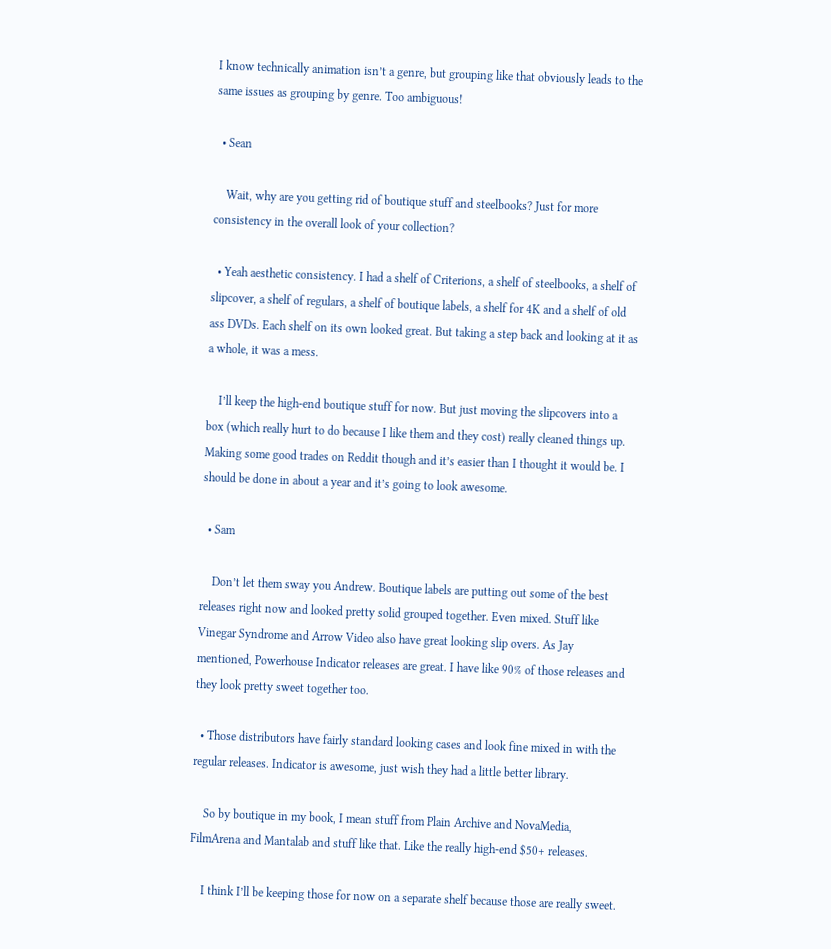I know technically animation isn’t a genre, but grouping like that obviously leads to the same issues as grouping by genre. Too ambiguous!

  • Sean

    Wait, why are you getting rid of boutique stuff and steelbooks? Just for more consistency in the overall look of your collection?

  • Yeah aesthetic consistency. I had a shelf of Criterions, a shelf of steelbooks, a shelf of slipcover, a shelf of regulars, a shelf of boutique labels, a shelf for 4K and a shelf of old ass DVDs. Each shelf on its own looked great. But taking a step back and looking at it as a whole, it was a mess.

    I’ll keep the high-end boutique stuff for now. But just moving the slipcovers into a box (which really hurt to do because I like them and they cost) really cleaned things up. Making some good trades on Reddit though and it’s easier than I thought it would be. I should be done in about a year and it’s going to look awesome.

  • Sam

    Don’t let them sway you Andrew. Boutique labels are putting out some of the best releases right now and looked pretty solid grouped together. Even mixed. Stuff like Vinegar Syndrome and Arrow Video also have great looking slip overs. As Jay mentioned, Powerhouse Indicator releases are great. I have like 90% of those releases and they look pretty sweet together too.

  • Those distributors have fairly standard looking cases and look fine mixed in with the regular releases. Indicator is awesome, just wish they had a little better library.

    So by boutique in my book, I mean stuff from Plain Archive and NovaMedia, FilmArena and Mantalab and stuff like that. Like the really high-end $50+ releases.

    I think I’ll be keeping those for now on a separate shelf because those are really sweet.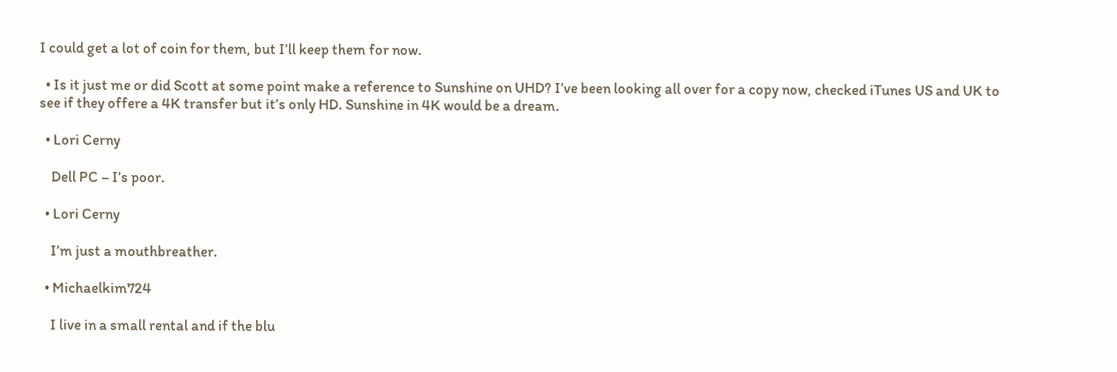I could get a lot of coin for them, but I’ll keep them for now.

  • Is it just me or did Scott at some point make a reference to Sunshine on UHD? I’ve been looking all over for a copy now, checked iTunes US and UK to see if they offere a 4K transfer but it’s only HD. Sunshine in 4K would be a dream.

  • Lori Cerny

    Dell PC – I’s poor.

  • Lori Cerny

    I’m just a mouthbreather.

  • Michaelkim724

    I live in a small rental and if the blu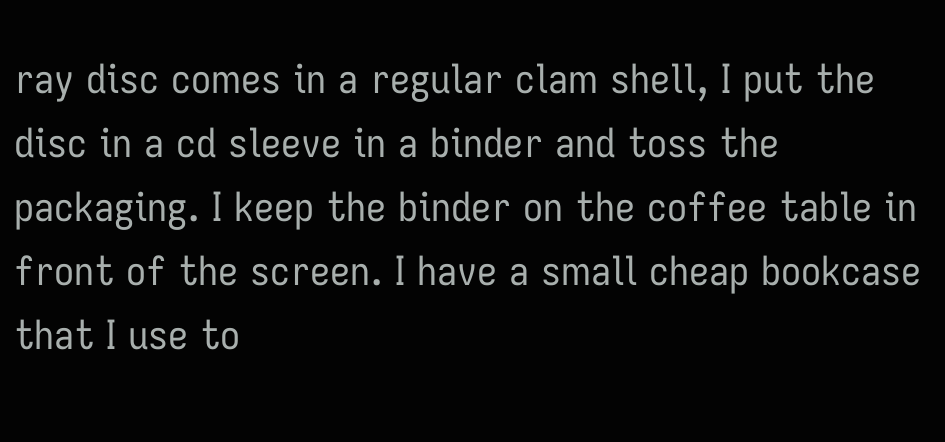ray disc comes in a regular clam shell, I put the disc in a cd sleeve in a binder and toss the packaging. I keep the binder on the coffee table in front of the screen. I have a small cheap bookcase that I use to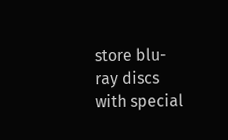store blu-ray discs with special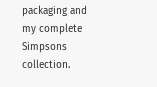packaging and my complete Simpsons collection.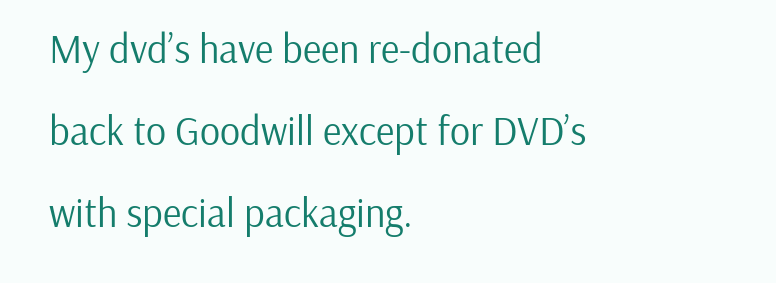My dvd’s have been re-donated back to Goodwill except for DVD’s with special packaging.